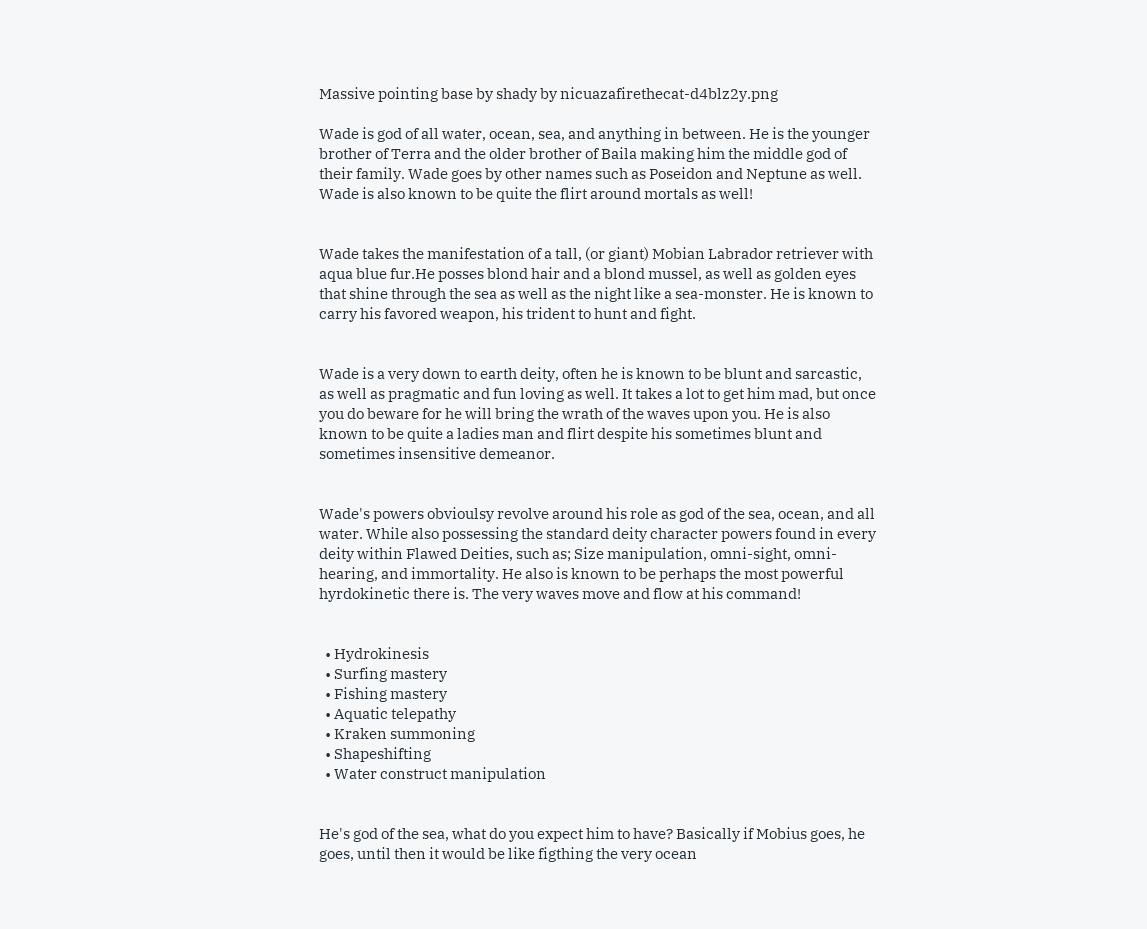Massive pointing base by shady by nicuazafirethecat-d4blz2y.png

Wade is god of all water, ocean, sea, and anything in between. He is the younger brother of Terra and the older brother of Baila making him the middle god of their family. Wade goes by other names such as Poseidon and Neptune as well. Wade is also known to be quite the flirt around mortals as well!


Wade takes the manifestation of a tall, (or giant) Mobian Labrador retriever with aqua blue fur.He posses blond hair and a blond mussel, as well as golden eyes that shine through the sea as well as the night like a sea-monster. He is known to carry his favored weapon, his trident to hunt and fight.


Wade is a very down to earth deity, often he is known to be blunt and sarcastic, as well as pragmatic and fun loving as well. It takes a lot to get him mad, but once you do beware for he will bring the wrath of the waves upon you. He is also known to be quite a ladies man and flirt despite his sometimes blunt and sometimes insensitive demeanor.


Wade's powers obvioulsy revolve around his role as god of the sea, ocean, and all water. While also possessing the standard deity character powers found in every deity within Flawed Deities, such as; Size manipulation, omni-sight, omni-hearing, and immortality. He also is known to be perhaps the most powerful hyrdokinetic there is. The very waves move and flow at his command!


  • Hydrokinesis
  • Surfing mastery
  • Fishing mastery
  • Aquatic telepathy
  • Kraken summoning
  • Shapeshifting
  • Water construct manipulation


He's god of the sea, what do you expect him to have? Basically if Mobius goes, he goes, until then it would be like figthing the very ocean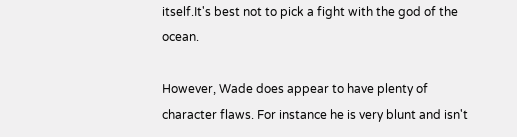itself.It's best not to pick a fight with the god of the ocean.

However, Wade does appear to have plenty of character flaws. For instance he is very blunt and isn't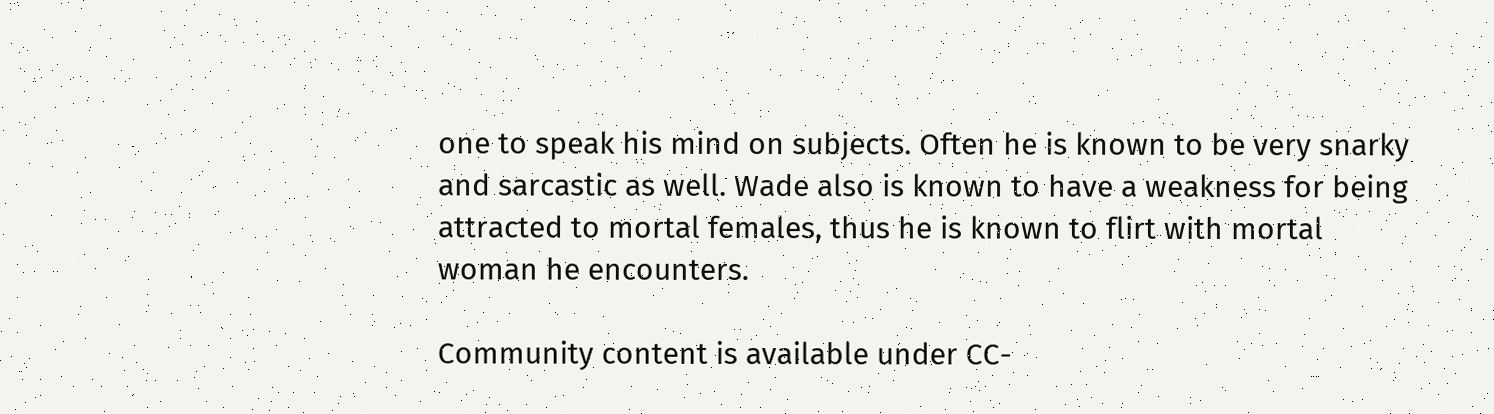one to speak his mind on subjects. Often he is known to be very snarky and sarcastic as well. Wade also is known to have a weakness for being attracted to mortal females, thus he is known to flirt with mortal woman he encounters.

Community content is available under CC-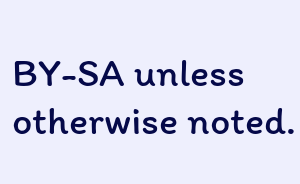BY-SA unless otherwise noted.